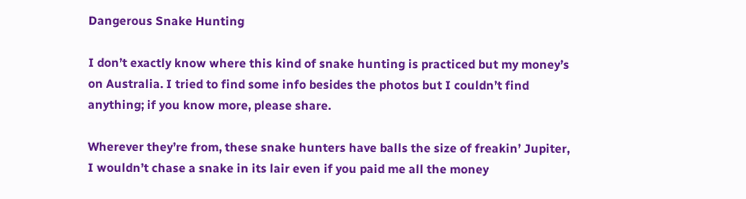Dangerous Snake Hunting

I don’t exactly know where this kind of snake hunting is practiced but my money’s on Australia. I tried to find some info besides the photos but I couldn’t find anything; if you know more, please share.

Wherever they’re from, these snake hunters have balls the size of freakin’ Jupiter, I wouldn’t chase a snake in its lair even if you paid me all the money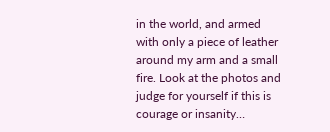in the world, and armed with only a piece of leather around my arm and a small fire. Look at the photos and judge for yourself if this is courage or insanity…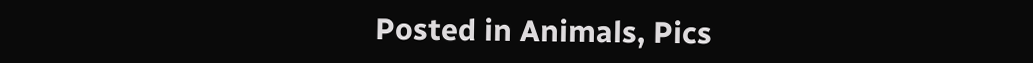Posted in Animals, Pics